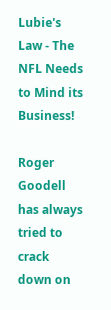Lubie's Law - The NFL Needs to Mind its Business!

Roger Goodell has always tried to crack down on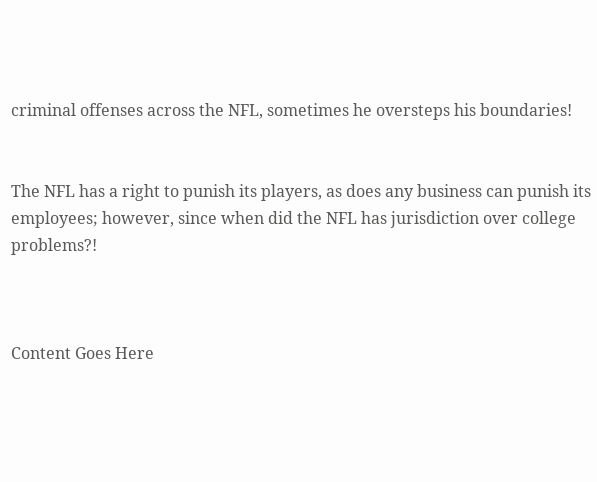criminal offenses across the NFL, sometimes he oversteps his boundaries!


The NFL has a right to punish its players, as does any business can punish its employees; however, since when did the NFL has jurisdiction over college problems?!



Content Goes Here